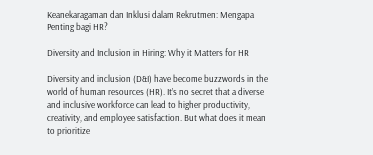Keanekaragaman dan Inklusi dalam Rekrutmen: Mengapa Penting bagi HR?

Diversity and Inclusion in Hiring: Why it Matters for HR

Diversity and inclusion (D&I) have become buzzwords in the world of human resources (HR). It’s no secret that a diverse and inclusive workforce can lead to higher productivity, creativity, and employee satisfaction. But what does it mean to prioritize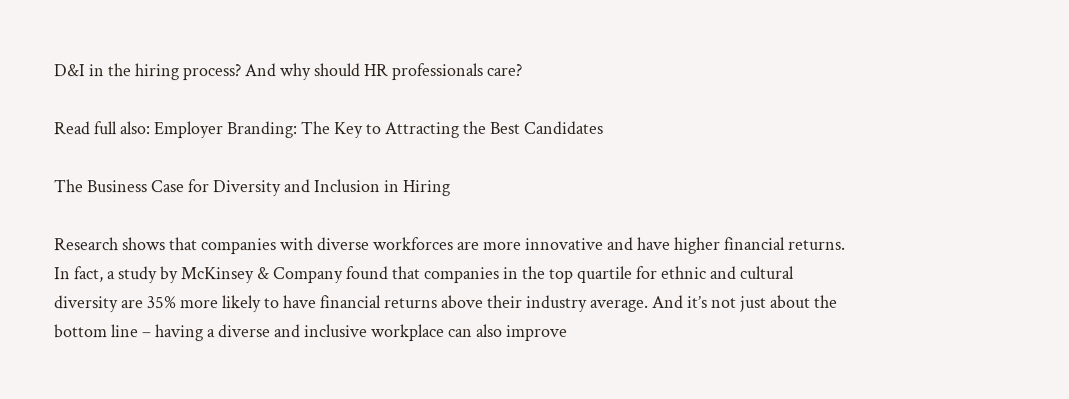D&I in the hiring process? And why should HR professionals care?

Read full also: Employer Branding: The Key to Attracting the Best Candidates

The Business Case for Diversity and Inclusion in Hiring

Research shows that companies with diverse workforces are more innovative and have higher financial returns. In fact, a study by McKinsey & Company found that companies in the top quartile for ethnic and cultural diversity are 35% more likely to have financial returns above their industry average. And it’s not just about the bottom line – having a diverse and inclusive workplace can also improve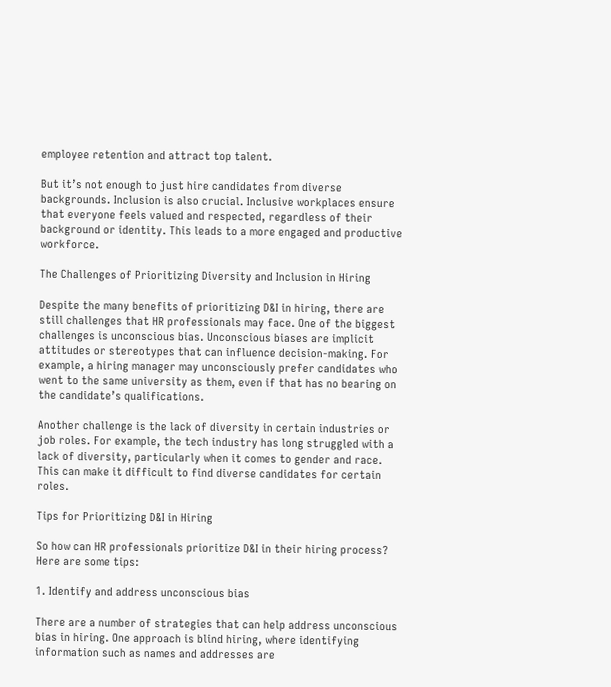employee retention and attract top talent.

But it’s not enough to just hire candidates from diverse backgrounds. Inclusion is also crucial. Inclusive workplaces ensure that everyone feels valued and respected, regardless of their background or identity. This leads to a more engaged and productive workforce.

The Challenges of Prioritizing Diversity and Inclusion in Hiring

Despite the many benefits of prioritizing D&I in hiring, there are still challenges that HR professionals may face. One of the biggest challenges is unconscious bias. Unconscious biases are implicit attitudes or stereotypes that can influence decision-making. For example, a hiring manager may unconsciously prefer candidates who went to the same university as them, even if that has no bearing on the candidate’s qualifications.

Another challenge is the lack of diversity in certain industries or job roles. For example, the tech industry has long struggled with a lack of diversity, particularly when it comes to gender and race. This can make it difficult to find diverse candidates for certain roles.

Tips for Prioritizing D&I in Hiring

So how can HR professionals prioritize D&I in their hiring process? Here are some tips:

1. Identify and address unconscious bias

There are a number of strategies that can help address unconscious bias in hiring. One approach is blind hiring, where identifying information such as names and addresses are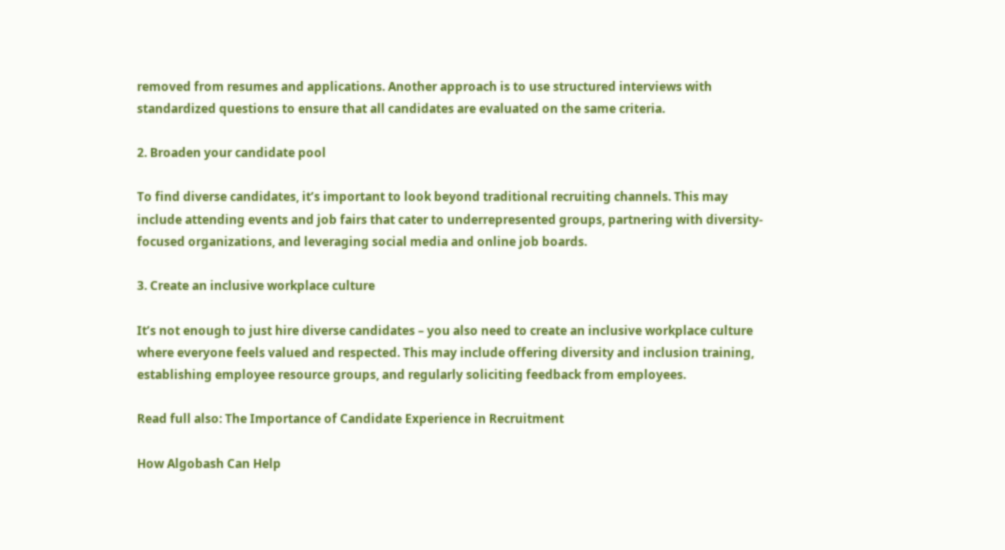removed from resumes and applications. Another approach is to use structured interviews with standardized questions to ensure that all candidates are evaluated on the same criteria.

2. Broaden your candidate pool

To find diverse candidates, it’s important to look beyond traditional recruiting channels. This may include attending events and job fairs that cater to underrepresented groups, partnering with diversity-focused organizations, and leveraging social media and online job boards.

3. Create an inclusive workplace culture

It’s not enough to just hire diverse candidates – you also need to create an inclusive workplace culture where everyone feels valued and respected. This may include offering diversity and inclusion training, establishing employee resource groups, and regularly soliciting feedback from employees.

Read full also: The Importance of Candidate Experience in Recruitment

How Algobash Can Help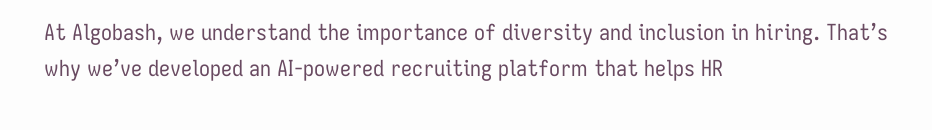At Algobash, we understand the importance of diversity and inclusion in hiring. That’s why we’ve developed an AI-powered recruiting platform that helps HR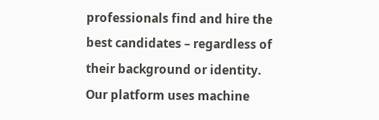professionals find and hire the best candidates – regardless of their background or identity. Our platform uses machine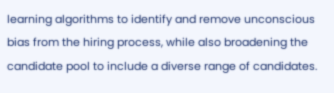learning algorithms to identify and remove unconscious bias from the hiring process, while also broadening the candidate pool to include a diverse range of candidates.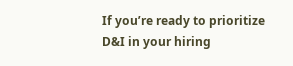If you’re ready to prioritize D&I in your hiring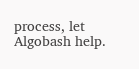process, let Algobash help.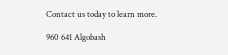Contact us today to learn more.

960 641 Algobash